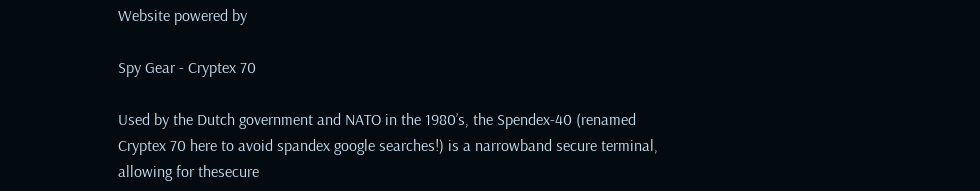Website powered by

Spy Gear - Cryptex 70

Used by the Dutch government and NATO in the 1980’s, the Spendex-40 (renamed Cryptex 70 here to avoid spandex google searches!) is a narrowband secure terminal, allowing for thesecure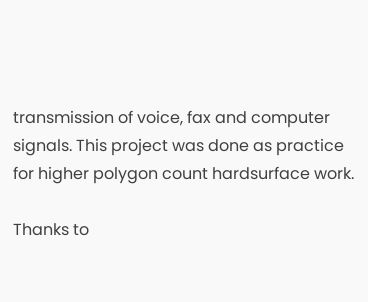transmission of voice, fax and computer signals. This project was done as practice for higher polygon count hardsurface work.

Thanks to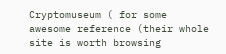Cryptomuseum ( for some awesome reference (their whole site is worth browsing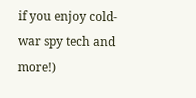if you enjoy cold-war spy tech and more!)